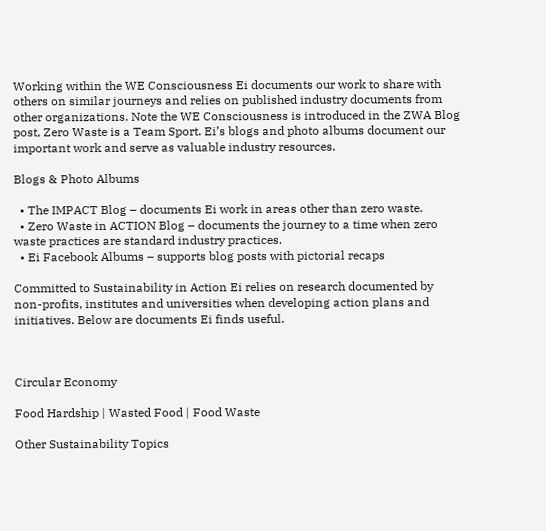Working within the WE Consciousness Ei documents our work to share with others on similar journeys and relies on published industry documents from other organizations. Note the WE Consciousness is introduced in the ZWA Blog post, Zero Waste is a Team Sport. Ei’s blogs and photo albums document our important work and serve as valuable industry resources.

Blogs & Photo Albums

  • The IMPACT Blog – documents Ei work in areas other than zero waste.
  • Zero Waste in ACTION Blog – documents the journey to a time when zero waste practices are standard industry practices.
  • Ei Facebook Albums – supports blog posts with pictorial recaps

Committed to Sustainability in Action Ei relies on research documented by non-profits, institutes and universities when developing action plans and initiatives. Below are documents Ei finds useful.



Circular Economy

Food Hardship | Wasted Food | Food Waste

Other Sustainability Topics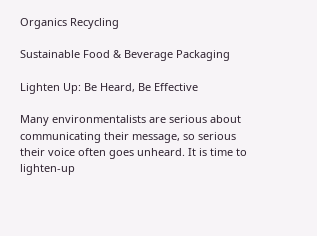Organics Recycling

Sustainable Food & Beverage Packaging

Lighten Up: Be Heard, Be Effective

Many environmentalists are serious about communicating their message, so serious their voice often goes unheard. It is time to lighten-up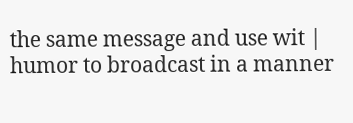the same message and use wit | humor to broadcast in a manner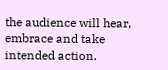the audience will hear, embrace and take intended action.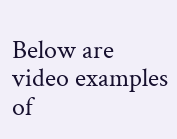Below are video examples of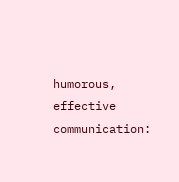humorous, effective communication: